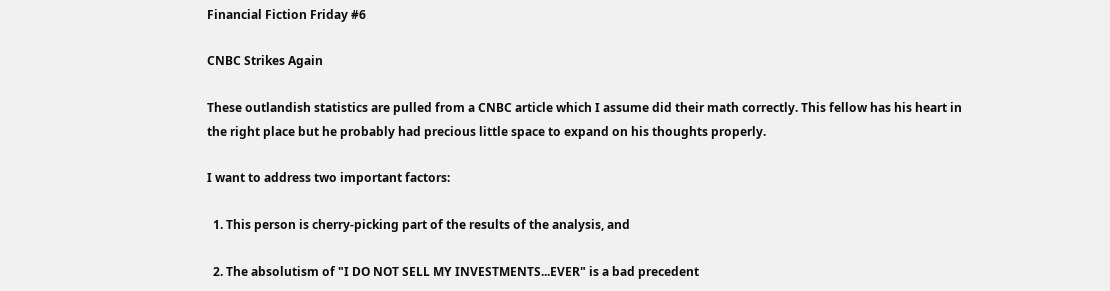Financial Fiction Friday #6

CNBC Strikes Again

These outlandish statistics are pulled from a CNBC article which I assume did their math correctly. This fellow has his heart in the right place but he probably had precious little space to expand on his thoughts properly.

I want to address two important factors:

  1. This person is cherry-picking part of the results of the analysis, and

  2. The absolutism of "I DO NOT SELL MY INVESTMENTS...EVER" is a bad precedent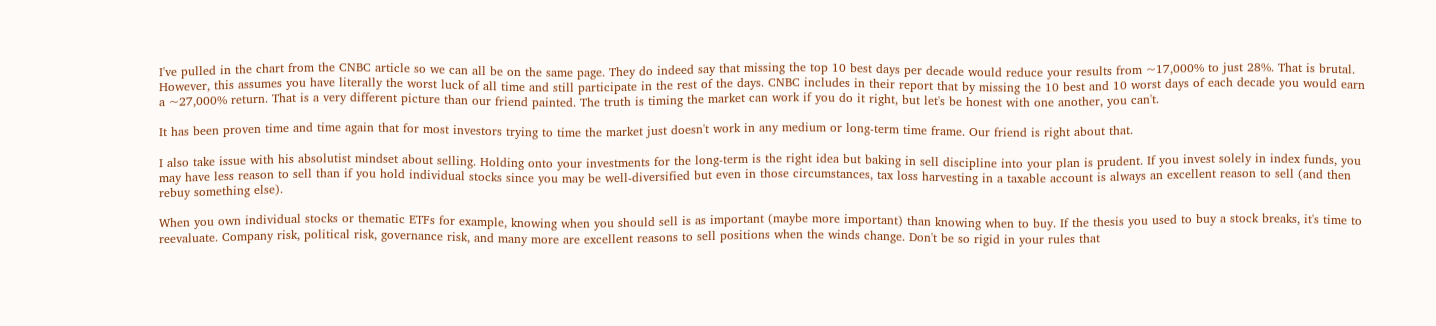I've pulled in the chart from the CNBC article so we can all be on the same page. They do indeed say that missing the top 10 best days per decade would reduce your results from ~17,000% to just 28%. That is brutal. However, this assumes you have literally the worst luck of all time and still participate in the rest of the days. CNBC includes in their report that by missing the 10 best and 10 worst days of each decade you would earn a ~27,000% return. That is a very different picture than our friend painted. The truth is timing the market can work if you do it right, but let's be honest with one another, you can't.

It has been proven time and time again that for most investors trying to time the market just doesn't work in any medium or long-term time frame. Our friend is right about that.

I also take issue with his absolutist mindset about selling. Holding onto your investments for the long-term is the right idea but baking in sell discipline into your plan is prudent. If you invest solely in index funds, you may have less reason to sell than if you hold individual stocks since you may be well-diversified but even in those circumstances, tax loss harvesting in a taxable account is always an excellent reason to sell (and then rebuy something else).

When you own individual stocks or thematic ETFs for example, knowing when you should sell is as important (maybe more important) than knowing when to buy. If the thesis you used to buy a stock breaks, it's time to reevaluate. Company risk, political risk, governance risk, and many more are excellent reasons to sell positions when the winds change. Don't be so rigid in your rules that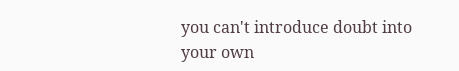you can't introduce doubt into your own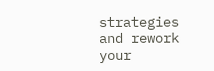strategies and rework your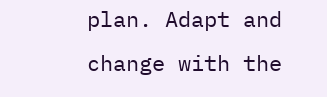plan. Adapt and change with the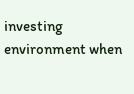investing environment when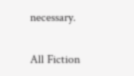necessary.

All Fiction